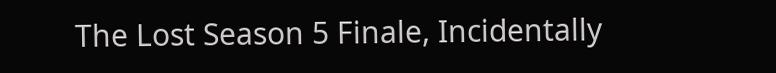The Lost Season 5 Finale, Incidentally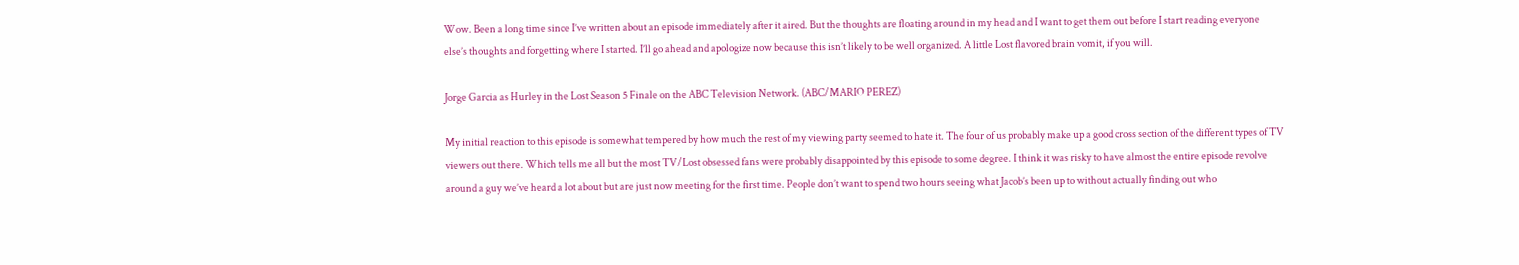Wow. Been a long time since I’ve written about an episode immediately after it aired. But the thoughts are floating around in my head and I want to get them out before I start reading everyone else’s thoughts and forgetting where I started. I’ll go ahead and apologize now because this isn’t likely to be well organized. A little Lost flavored brain vomit, if you will.

Jorge Garcia as Hurley in the Lost Season 5 Finale on the ABC Television Network. (ABC/MARIO PEREZ)

My initial reaction to this episode is somewhat tempered by how much the rest of my viewing party seemed to hate it. The four of us probably make up a good cross section of the different types of TV viewers out there. Which tells me all but the most TV/Lost obsessed fans were probably disappointed by this episode to some degree. I think it was risky to have almost the entire episode revolve around a guy we’ve heard a lot about but are just now meeting for the first time. People don’t want to spend two hours seeing what Jacob’s been up to without actually finding out who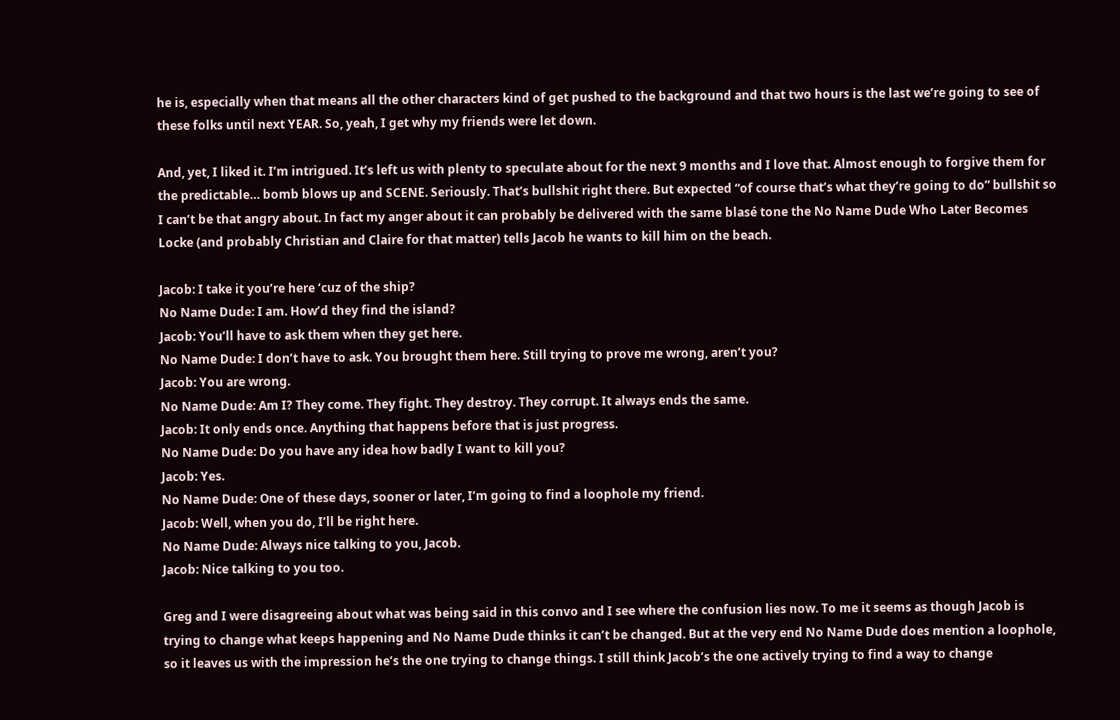he is, especially when that means all the other characters kind of get pushed to the background and that two hours is the last we’re going to see of these folks until next YEAR. So, yeah, I get why my friends were let down.

And, yet, I liked it. I’m intrigued. It’s left us with plenty to speculate about for the next 9 months and I love that. Almost enough to forgive them for the predictable… bomb blows up and SCENE. Seriously. That’s bullshit right there. But expected “of course that’s what they’re going to do” bullshit so I can’t be that angry about. In fact my anger about it can probably be delivered with the same blasé tone the No Name Dude Who Later Becomes Locke (and probably Christian and Claire for that matter) tells Jacob he wants to kill him on the beach.

Jacob: I take it you’re here ‘cuz of the ship?
No Name Dude: I am. How’d they find the island?
Jacob: You’ll have to ask them when they get here.
No Name Dude: I don’t have to ask. You brought them here. Still trying to prove me wrong, aren’t you?
Jacob: You are wrong.
No Name Dude: Am I? They come. They fight. They destroy. They corrupt. It always ends the same.
Jacob: It only ends once. Anything that happens before that is just progress.
No Name Dude: Do you have any idea how badly I want to kill you?
Jacob: Yes.
No Name Dude: One of these days, sooner or later, I’m going to find a loophole my friend.
Jacob: Well, when you do, I’ll be right here.
No Name Dude: Always nice talking to you, Jacob.
Jacob: Nice talking to you too.

Greg and I were disagreeing about what was being said in this convo and I see where the confusion lies now. To me it seems as though Jacob is trying to change what keeps happening and No Name Dude thinks it can’t be changed. But at the very end No Name Dude does mention a loophole, so it leaves us with the impression he’s the one trying to change things. I still think Jacob’s the one actively trying to find a way to change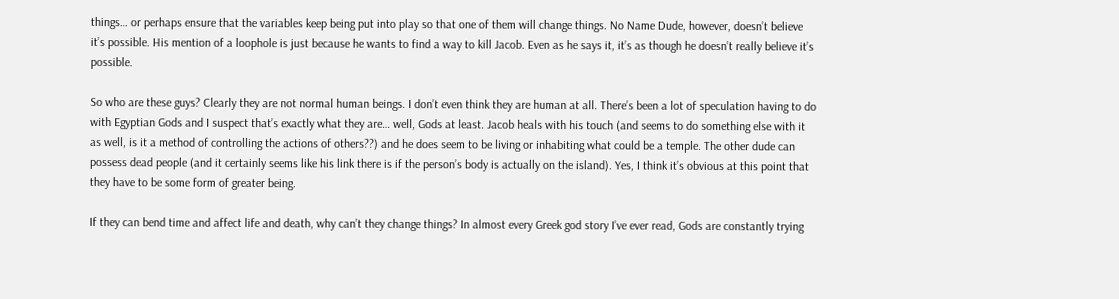things… or perhaps ensure that the variables keep being put into play so that one of them will change things. No Name Dude, however, doesn’t believe it’s possible. His mention of a loophole is just because he wants to find a way to kill Jacob. Even as he says it, it’s as though he doesn’t really believe it’s possible.

So who are these guys? Clearly they are not normal human beings. I don’t even think they are human at all. There’s been a lot of speculation having to do with Egyptian Gods and I suspect that’s exactly what they are… well, Gods at least. Jacob heals with his touch (and seems to do something else with it as well, is it a method of controlling the actions of others??) and he does seem to be living or inhabiting what could be a temple. The other dude can possess dead people (and it certainly seems like his link there is if the person’s body is actually on the island). Yes, I think it’s obvious at this point that they have to be some form of greater being.

If they can bend time and affect life and death, why can’t they change things? In almost every Greek god story I’ve ever read, Gods are constantly trying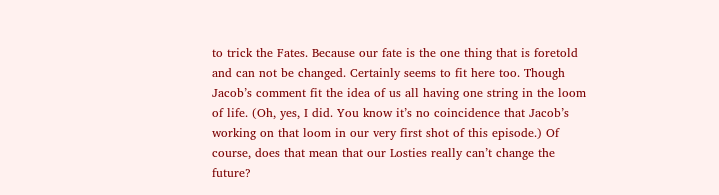to trick the Fates. Because our fate is the one thing that is foretold and can not be changed. Certainly seems to fit here too. Though Jacob’s comment fit the idea of us all having one string in the loom of life. (Oh, yes, I did. You know it’s no coincidence that Jacob’s working on that loom in our very first shot of this episode.) Of course, does that mean that our Losties really can’t change the future?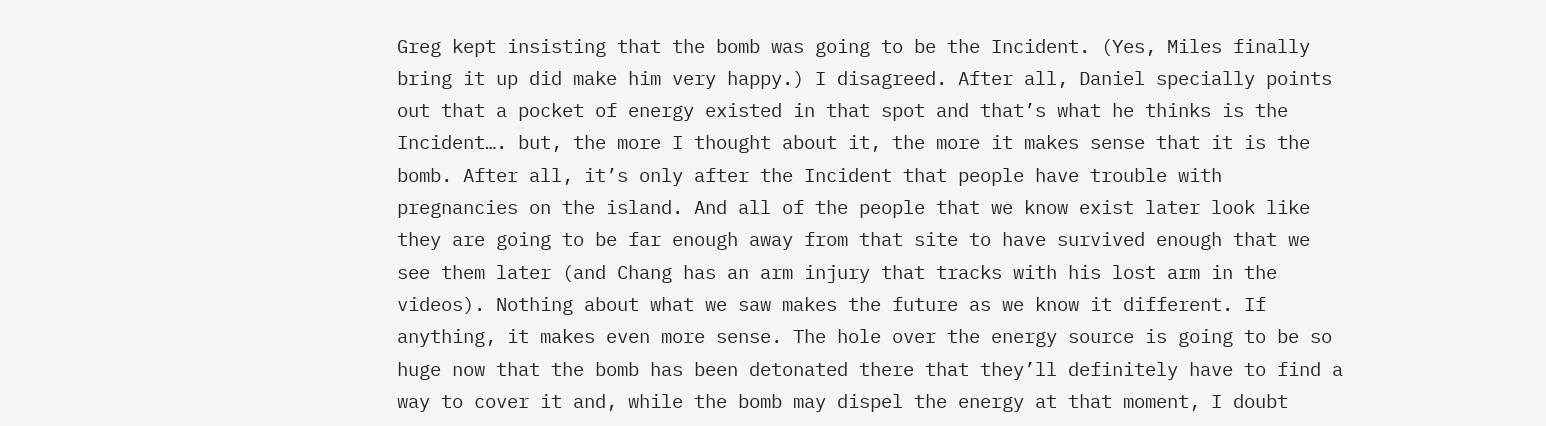Greg kept insisting that the bomb was going to be the Incident. (Yes, Miles finally bring it up did make him very happy.) I disagreed. After all, Daniel specially points out that a pocket of energy existed in that spot and that’s what he thinks is the Incident…. but, the more I thought about it, the more it makes sense that it is the bomb. After all, it’s only after the Incident that people have trouble with pregnancies on the island. And all of the people that we know exist later look like they are going to be far enough away from that site to have survived enough that we see them later (and Chang has an arm injury that tracks with his lost arm in the videos). Nothing about what we saw makes the future as we know it different. If anything, it makes even more sense. The hole over the energy source is going to be so huge now that the bomb has been detonated there that they’ll definitely have to find a way to cover it and, while the bomb may dispel the energy at that moment, I doubt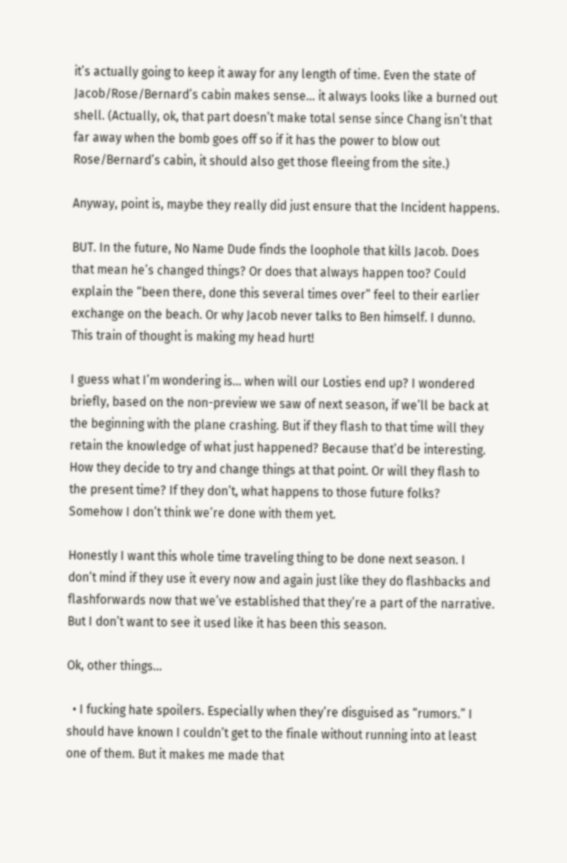it’s actually going to keep it away for any length of time. Even the state of Jacob/Rose/Bernard’s cabin makes sense… it always looks like a burned out shell. (Actually, ok, that part doesn’t make total sense since Chang isn’t that far away when the bomb goes off so if it has the power to blow out Rose/Bernard’s cabin, it should also get those fleeing from the site.)

Anyway, point is, maybe they really did just ensure that the Incident happens.

BUT. In the future, No Name Dude finds the loophole that kills Jacob. Does that mean he’s changed things? Or does that always happen too? Could explain the “been there, done this several times over” feel to their earlier exchange on the beach. Or why Jacob never talks to Ben himself. I dunno. This train of thought is making my head hurt!

I guess what I’m wondering is… when will our Losties end up? I wondered briefly, based on the non-preview we saw of next season, if we’ll be back at the beginning with the plane crashing. But if they flash to that time will they retain the knowledge of what just happened? Because that’d be interesting. How they decide to try and change things at that point. Or will they flash to the present time? If they don’t, what happens to those future folks? Somehow I don’t think we’re done with them yet.

Honestly I want this whole time traveling thing to be done next season. I don’t mind if they use it every now and again just like they do flashbacks and flashforwards now that we’ve established that they’re a part of the narrative. But I don’t want to see it used like it has been this season.

Ok, other things…

  • I fucking hate spoilers. Especially when they’re disguised as “rumors.” I should have known I couldn’t get to the finale without running into at least one of them. But it makes me made that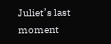Juliet’s last moment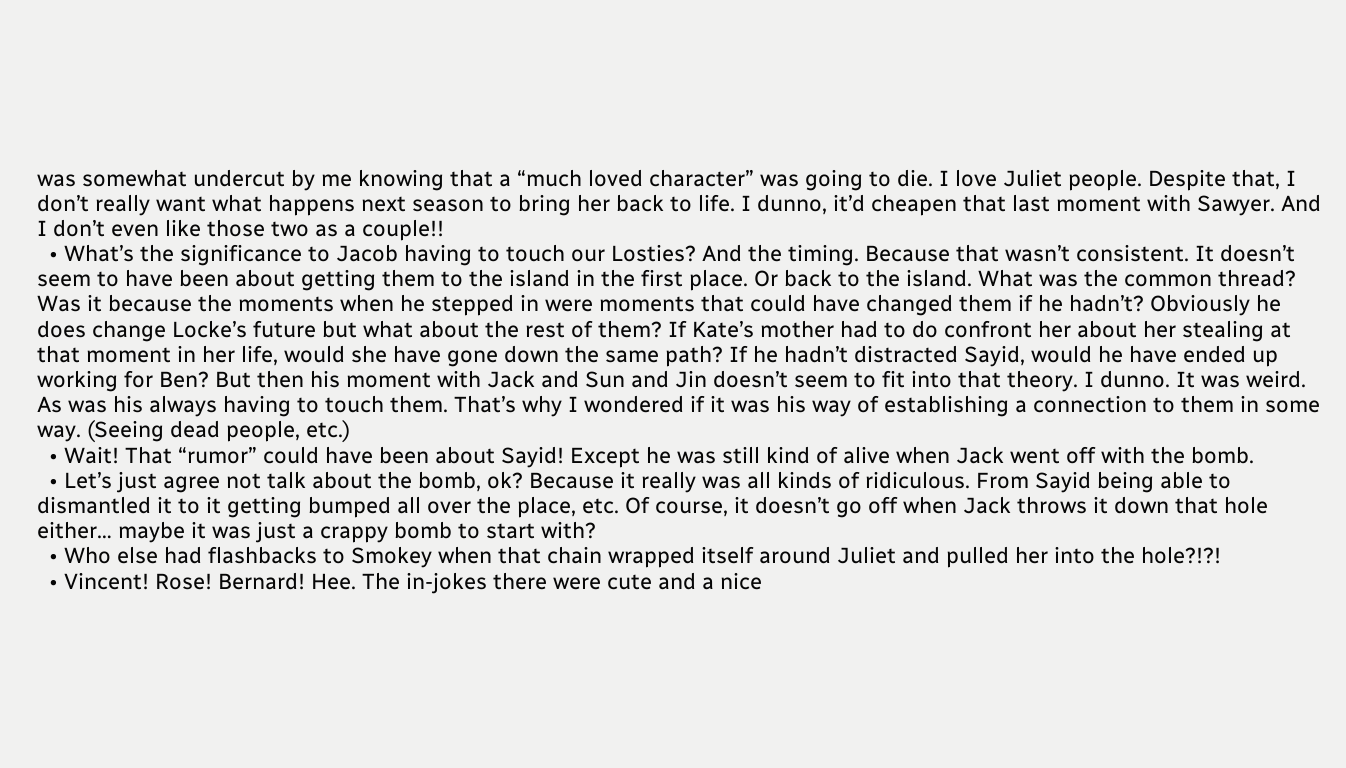was somewhat undercut by me knowing that a “much loved character” was going to die. I love Juliet people. Despite that, I don’t really want what happens next season to bring her back to life. I dunno, it’d cheapen that last moment with Sawyer. And I don’t even like those two as a couple!!
  • What’s the significance to Jacob having to touch our Losties? And the timing. Because that wasn’t consistent. It doesn’t seem to have been about getting them to the island in the first place. Or back to the island. What was the common thread? Was it because the moments when he stepped in were moments that could have changed them if he hadn’t? Obviously he does change Locke’s future but what about the rest of them? If Kate’s mother had to do confront her about her stealing at that moment in her life, would she have gone down the same path? If he hadn’t distracted Sayid, would he have ended up working for Ben? But then his moment with Jack and Sun and Jin doesn’t seem to fit into that theory. I dunno. It was weird. As was his always having to touch them. That’s why I wondered if it was his way of establishing a connection to them in some way. (Seeing dead people, etc.)
  • Wait! That “rumor” could have been about Sayid! Except he was still kind of alive when Jack went off with the bomb.
  • Let’s just agree not talk about the bomb, ok? Because it really was all kinds of ridiculous. From Sayid being able to dismantled it to it getting bumped all over the place, etc. Of course, it doesn’t go off when Jack throws it down that hole either… maybe it was just a crappy bomb to start with?
  • Who else had flashbacks to Smokey when that chain wrapped itself around Juliet and pulled her into the hole?!?!
  • Vincent! Rose! Bernard! Hee. The in-jokes there were cute and a nice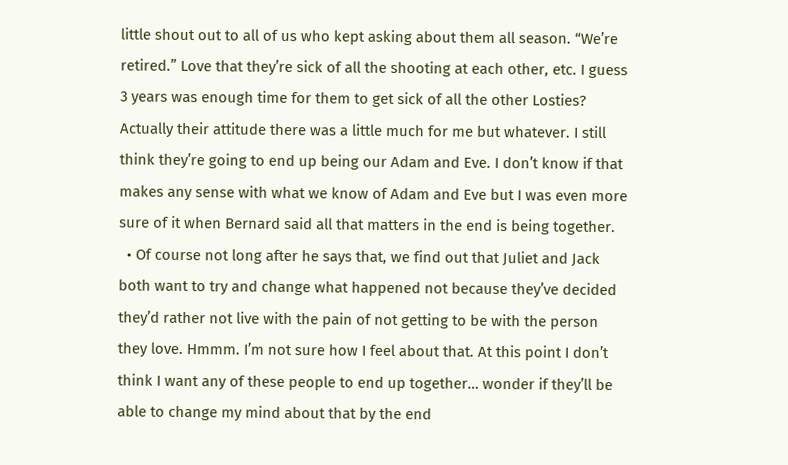little shout out to all of us who kept asking about them all season. “We’re retired.” Love that they’re sick of all the shooting at each other, etc. I guess 3 years was enough time for them to get sick of all the other Losties? Actually their attitude there was a little much for me but whatever. I still think they’re going to end up being our Adam and Eve. I don’t know if that makes any sense with what we know of Adam and Eve but I was even more sure of it when Bernard said all that matters in the end is being together.
  • Of course not long after he says that, we find out that Juliet and Jack both want to try and change what happened not because they’ve decided they’d rather not live with the pain of not getting to be with the person they love. Hmmm. I’m not sure how I feel about that. At this point I don’t think I want any of these people to end up together… wonder if they’ll be able to change my mind about that by the end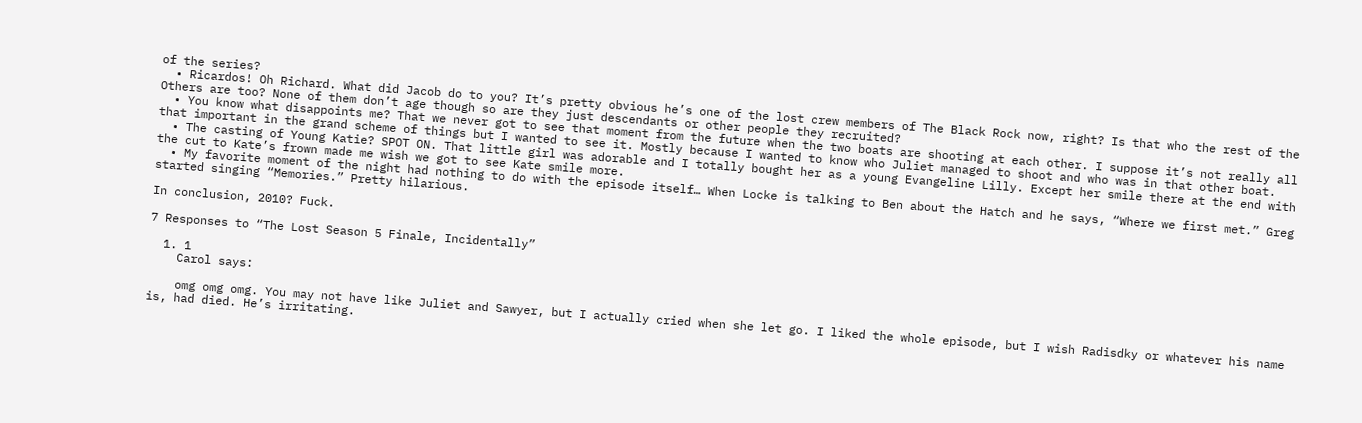of the series?
  • Ricardos! Oh Richard. What did Jacob do to you? It’s pretty obvious he’s one of the lost crew members of The Black Rock now, right? Is that who the rest of the Others are too? None of them don’t age though so are they just descendants or other people they recruited?
  • You know what disappoints me? That we never got to see that moment from the future when the two boats are shooting at each other. I suppose it’s not really all that important in the grand scheme of things but I wanted to see it. Mostly because I wanted to know who Juliet managed to shoot and who was in that other boat.
  • The casting of Young Katie? SPOT ON. That little girl was adorable and I totally bought her as a young Evangeline Lilly. Except her smile there at the end with the cut to Kate’s frown made me wish we got to see Kate smile more.
  • My favorite moment of the night had nothing to do with the episode itself… When Locke is talking to Ben about the Hatch and he says, “Where we first met.” Greg started singing “Memories.” Pretty hilarious.

In conclusion, 2010? Fuck.

7 Responses to “The Lost Season 5 Finale, Incidentally”

  1. 1
    Carol says:

    omg omg omg. You may not have like Juliet and Sawyer, but I actually cried when she let go. I liked the whole episode, but I wish Radisdky or whatever his name is, had died. He’s irritating.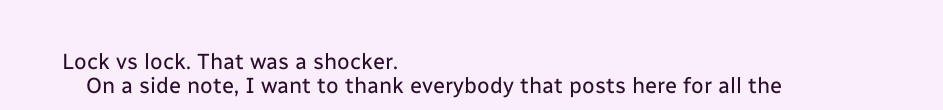Lock vs lock. That was a shocker.
    On a side note, I want to thank everybody that posts here for all the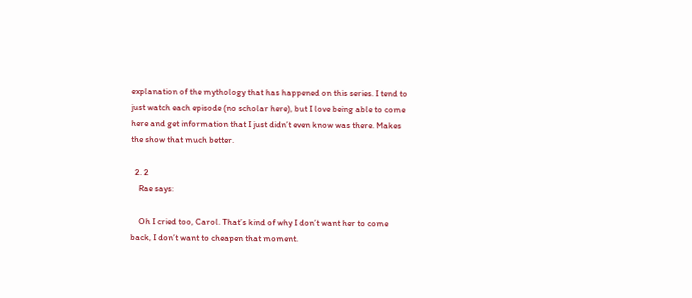explanation of the mythology that has happened on this series. I tend to just watch each episode (no scholar here), but I love being able to come here and get information that I just didn’t even know was there. Makes the show that much better.

  2. 2
    Rae says:

    Oh I cried too, Carol. That’s kind of why I don’t want her to come back, I don’t want to cheapen that moment.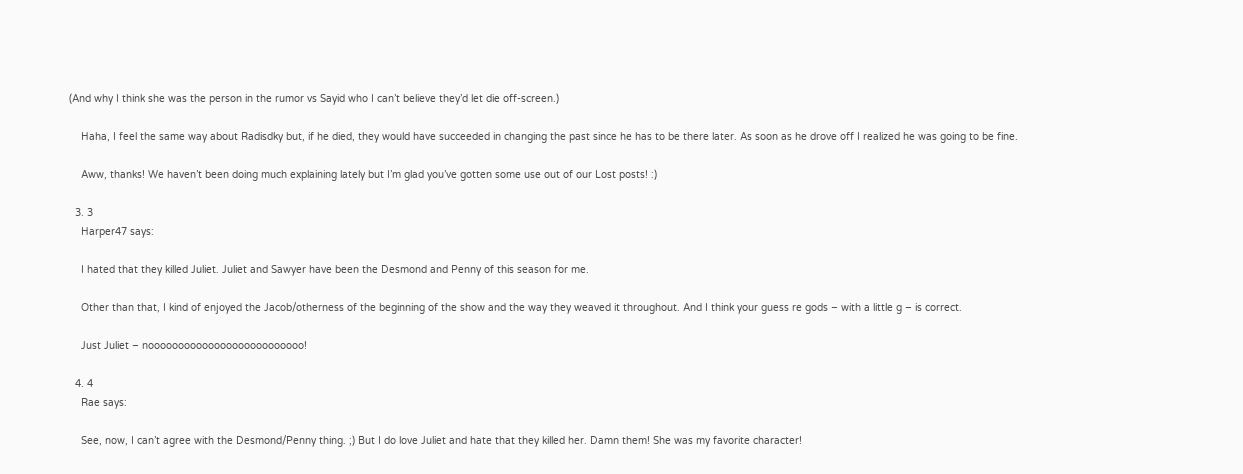(And why I think she was the person in the rumor vs Sayid who I can’t believe they’d let die off-screen.)

    Haha, I feel the same way about Radisdky but, if he died, they would have succeeded in changing the past since he has to be there later. As soon as he drove off I realized he was going to be fine.

    Aww, thanks! We haven’t been doing much explaining lately but I’m glad you’ve gotten some use out of our Lost posts! :)

  3. 3
    Harper47 says:

    I hated that they killed Juliet. Juliet and Sawyer have been the Desmond and Penny of this season for me.

    Other than that, I kind of enjoyed the Jacob/otherness of the beginning of the show and the way they weaved it throughout. And I think your guess re gods – with a little g – is correct.

    Just Juliet – noooooooooooooooooooooooooo!

  4. 4
    Rae says:

    See, now, I can’t agree with the Desmond/Penny thing. ;) But I do love Juliet and hate that they killed her. Damn them! She was my favorite character!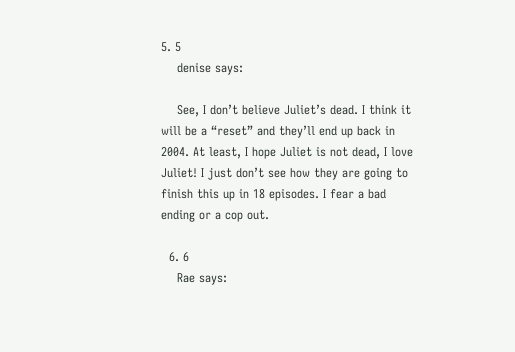5. 5
    denise says:

    See, I don’t believe Juliet’s dead. I think it will be a “reset” and they’ll end up back in 2004. At least, I hope Juliet is not dead, I love Juliet! I just don’t see how they are going to finish this up in 18 episodes. I fear a bad ending or a cop out.

  6. 6
    Rae says: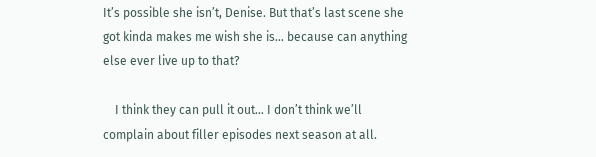It’s possible she isn’t, Denise. But that’s last scene she got kinda makes me wish she is… because can anything else ever live up to that?

    I think they can pull it out… I don’t think we’ll complain about filler episodes next season at all.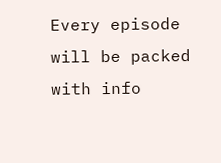Every episode will be packed with info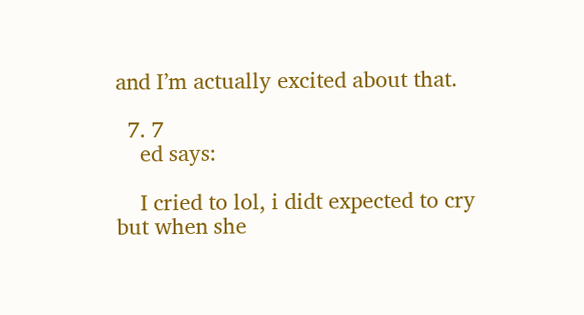and I’m actually excited about that.

  7. 7
    ed says:

    I cried to lol, i didt expected to cry but when she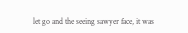let go and the seeing sawyer face, it was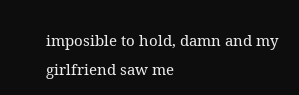imposible to hold, damn and my girlfriend saw me